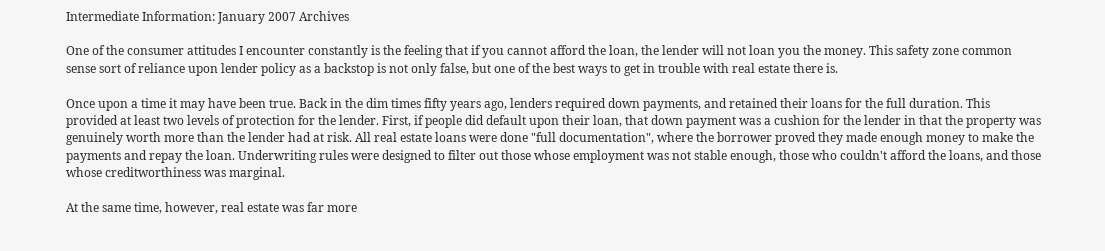Intermediate Information: January 2007 Archives

One of the consumer attitudes I encounter constantly is the feeling that if you cannot afford the loan, the lender will not loan you the money. This safety zone common sense sort of reliance upon lender policy as a backstop is not only false, but one of the best ways to get in trouble with real estate there is.

Once upon a time it may have been true. Back in the dim times fifty years ago, lenders required down payments, and retained their loans for the full duration. This provided at least two levels of protection for the lender. First, if people did default upon their loan, that down payment was a cushion for the lender in that the property was genuinely worth more than the lender had at risk. All real estate loans were done "full documentation", where the borrower proved they made enough money to make the payments and repay the loan. Underwriting rules were designed to filter out those whose employment was not stable enough, those who couldn't afford the loans, and those whose creditworthiness was marginal.

At the same time, however, real estate was far more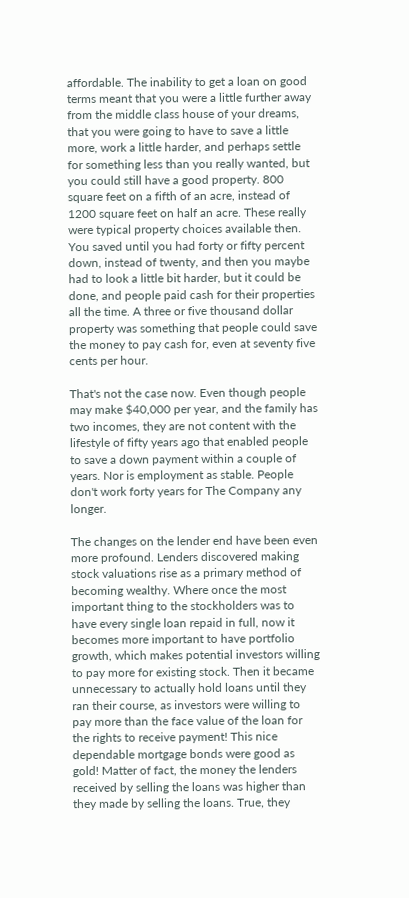affordable. The inability to get a loan on good terms meant that you were a little further away from the middle class house of your dreams, that you were going to have to save a little more, work a little harder, and perhaps settle for something less than you really wanted, but you could still have a good property. 800 square feet on a fifth of an acre, instead of 1200 square feet on half an acre. These really were typical property choices available then. You saved until you had forty or fifty percent down, instead of twenty, and then you maybe had to look a little bit harder, but it could be done, and people paid cash for their properties all the time. A three or five thousand dollar property was something that people could save the money to pay cash for, even at seventy five cents per hour.

That's not the case now. Even though people may make $40,000 per year, and the family has two incomes, they are not content with the lifestyle of fifty years ago that enabled people to save a down payment within a couple of years. Nor is employment as stable. People don't work forty years for The Company any longer.

The changes on the lender end have been even more profound. Lenders discovered making stock valuations rise as a primary method of becoming wealthy. Where once the most important thing to the stockholders was to have every single loan repaid in full, now it becomes more important to have portfolio growth, which makes potential investors willing to pay more for existing stock. Then it became unnecessary to actually hold loans until they ran their course, as investors were willing to pay more than the face value of the loan for the rights to receive payment! This nice dependable mortgage bonds were good as gold! Matter of fact, the money the lenders received by selling the loans was higher than they made by selling the loans. True, they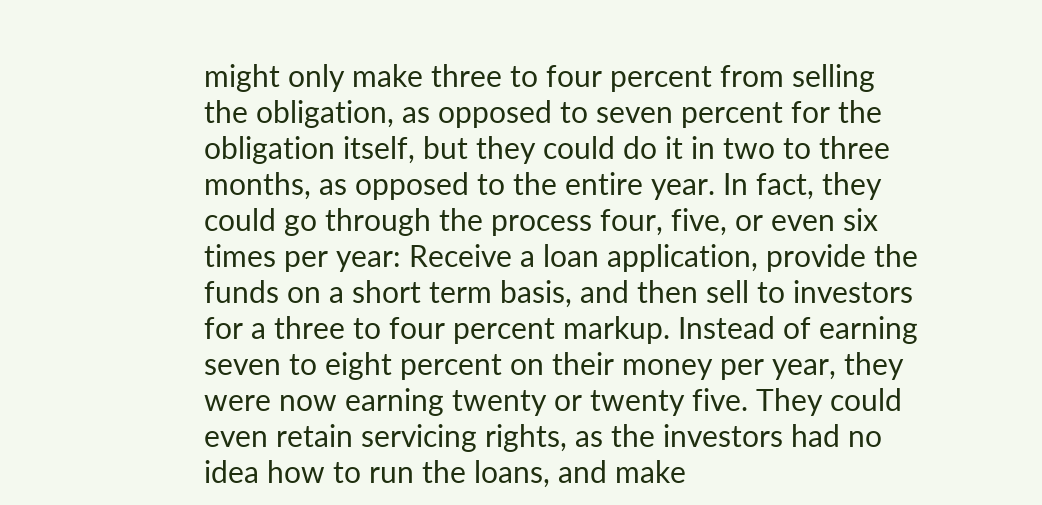might only make three to four percent from selling the obligation, as opposed to seven percent for the obligation itself, but they could do it in two to three months, as opposed to the entire year. In fact, they could go through the process four, five, or even six times per year: Receive a loan application, provide the funds on a short term basis, and then sell to investors for a three to four percent markup. Instead of earning seven to eight percent on their money per year, they were now earning twenty or twenty five. They could even retain servicing rights, as the investors had no idea how to run the loans, and make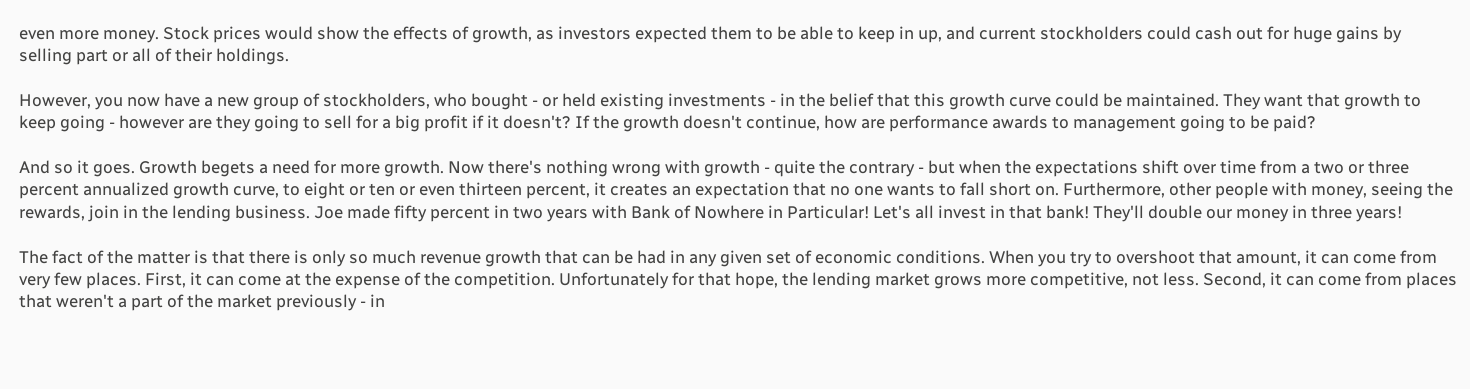even more money. Stock prices would show the effects of growth, as investors expected them to be able to keep in up, and current stockholders could cash out for huge gains by selling part or all of their holdings.

However, you now have a new group of stockholders, who bought - or held existing investments - in the belief that this growth curve could be maintained. They want that growth to keep going - however are they going to sell for a big profit if it doesn't? If the growth doesn't continue, how are performance awards to management going to be paid?

And so it goes. Growth begets a need for more growth. Now there's nothing wrong with growth - quite the contrary - but when the expectations shift over time from a two or three percent annualized growth curve, to eight or ten or even thirteen percent, it creates an expectation that no one wants to fall short on. Furthermore, other people with money, seeing the rewards, join in the lending business. Joe made fifty percent in two years with Bank of Nowhere in Particular! Let's all invest in that bank! They'll double our money in three years!

The fact of the matter is that there is only so much revenue growth that can be had in any given set of economic conditions. When you try to overshoot that amount, it can come from very few places. First, it can come at the expense of the competition. Unfortunately for that hope, the lending market grows more competitive, not less. Second, it can come from places that weren't a part of the market previously - in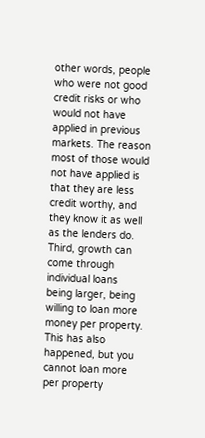other words, people who were not good credit risks or who would not have applied in previous markets. The reason most of those would not have applied is that they are less credit worthy, and they know it as well as the lenders do. Third, growth can come through individual loans being larger, being willing to loan more money per property. This has also happened, but you cannot loan more per property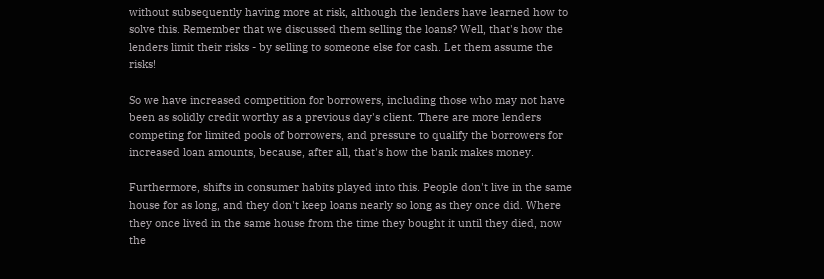without subsequently having more at risk, although the lenders have learned how to solve this. Remember that we discussed them selling the loans? Well, that's how the lenders limit their risks - by selling to someone else for cash. Let them assume the risks!

So we have increased competition for borrowers, including those who may not have been as solidly credit worthy as a previous day's client. There are more lenders competing for limited pools of borrowers, and pressure to qualify the borrowers for increased loan amounts, because, after all, that's how the bank makes money.

Furthermore, shifts in consumer habits played into this. People don't live in the same house for as long, and they don't keep loans nearly so long as they once did. Where they once lived in the same house from the time they bought it until they died, now the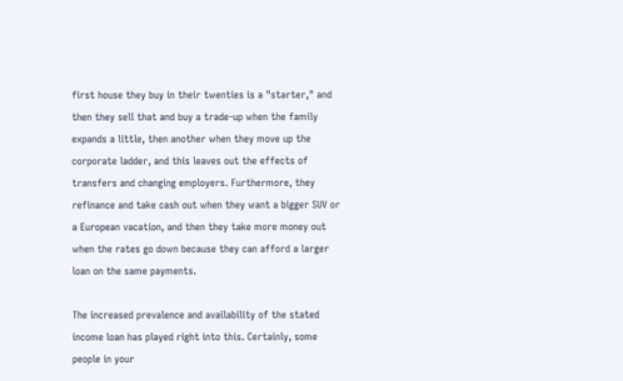first house they buy in their twenties is a "starter," and then they sell that and buy a trade-up when the family expands a little, then another when they move up the corporate ladder, and this leaves out the effects of transfers and changing employers. Furthermore, they refinance and take cash out when they want a bigger SUV or a European vacation, and then they take more money out when the rates go down because they can afford a larger loan on the same payments.

The increased prevalence and availability of the stated income loan has played right into this. Certainly, some people in your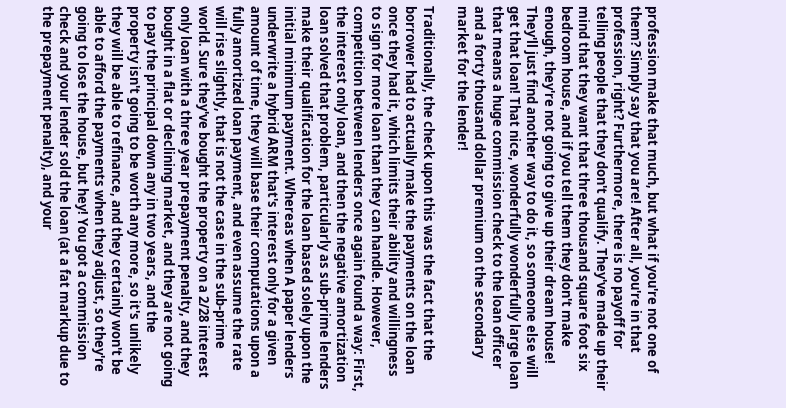profession make that much, but what if you're not one of them? Simply say that you are! After all, you're in that profession, right? Furthermore, there is no payoff for telling people that they don't qualify. They've made up their mind that they want that three thousand square foot six bedroom house, and if you tell them they don't make enough, they're not going to give up their dream house! They'll just find another way to do it, so someone else will get that loan! That nice, wonderfully wonderfully large loan that means a huge commission check to the loan officer and a forty thousand dollar premium on the secondary market for the lender!

Traditionally, the check upon this was the fact that the borrower had to actually make the payments on the loan once they had it, which limits their ability and willingness to sign for more loan than they can handle. However, competition between lenders once again found a way: First, the interest only loan, and then the negative amortization loan solved that problem, particularly as sub-prime lenders make their qualification for the loan based solely upon the initial minimum payment. Whereas when A paper lenders underwrite a hybrid ARM that's interest only for a given amount of time, they will base their computations upon a fully amortized loan payment, and even assume the rate will rise slightly, that is not the case in the sub-prime world. Sure they've bought the property on a 2/28 interest only loan with a three year prepayment penalty, and they bought in a flat or declining market, and they are not going to pay the principal down any in two years, and the property isn't going to be worth any more, so it's unlikely they will be able to refinance, and they certainly won't be able to afford the payments when they adjust, so they're going to lose the house, but hey! You got a commission check and your lender sold the loan (at a fat markup due to the prepayment penalty), and your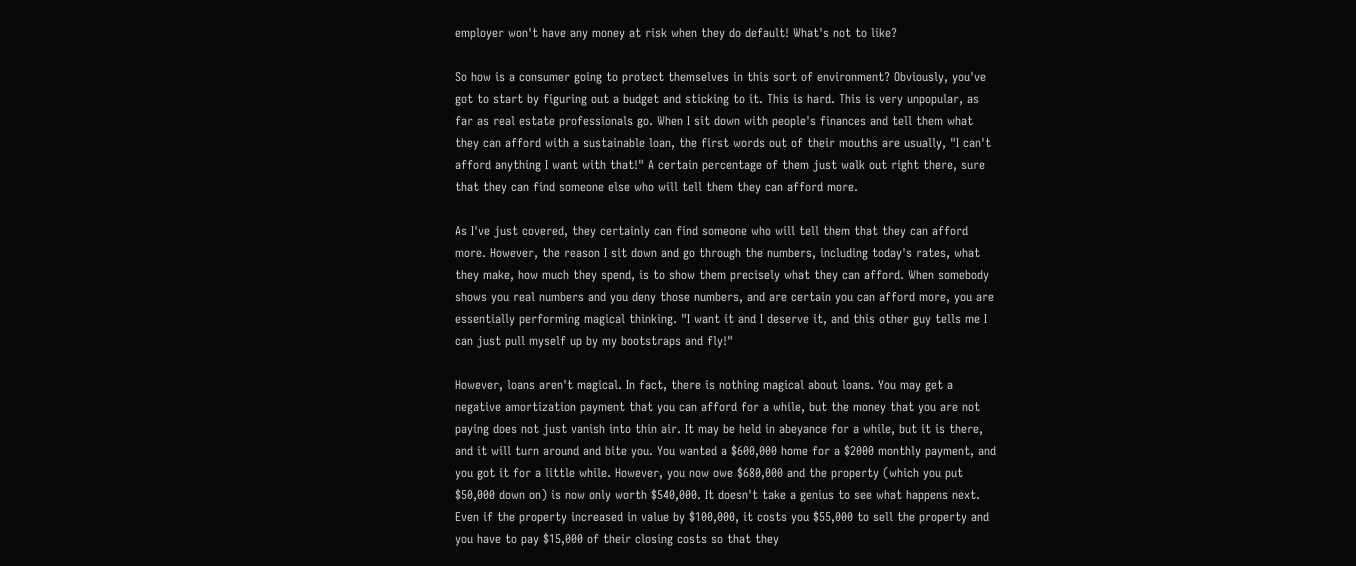employer won't have any money at risk when they do default! What's not to like?

So how is a consumer going to protect themselves in this sort of environment? Obviously, you've got to start by figuring out a budget and sticking to it. This is hard. This is very unpopular, as far as real estate professionals go. When I sit down with people's finances and tell them what they can afford with a sustainable loan, the first words out of their mouths are usually, "I can't afford anything I want with that!" A certain percentage of them just walk out right there, sure that they can find someone else who will tell them they can afford more.

As I've just covered, they certainly can find someone who will tell them that they can afford more. However, the reason I sit down and go through the numbers, including today's rates, what they make, how much they spend, is to show them precisely what they can afford. When somebody shows you real numbers and you deny those numbers, and are certain you can afford more, you are essentially performing magical thinking. "I want it and I deserve it, and this other guy tells me I can just pull myself up by my bootstraps and fly!"

However, loans aren't magical. In fact, there is nothing magical about loans. You may get a negative amortization payment that you can afford for a while, but the money that you are not paying does not just vanish into thin air. It may be held in abeyance for a while, but it is there, and it will turn around and bite you. You wanted a $600,000 home for a $2000 monthly payment, and you got it for a little while. However, you now owe $680,000 and the property (which you put $50,000 down on) is now only worth $540,000. It doesn't take a genius to see what happens next. Even if the property increased in value by $100,000, it costs you $55,000 to sell the property and you have to pay $15,000 of their closing costs so that they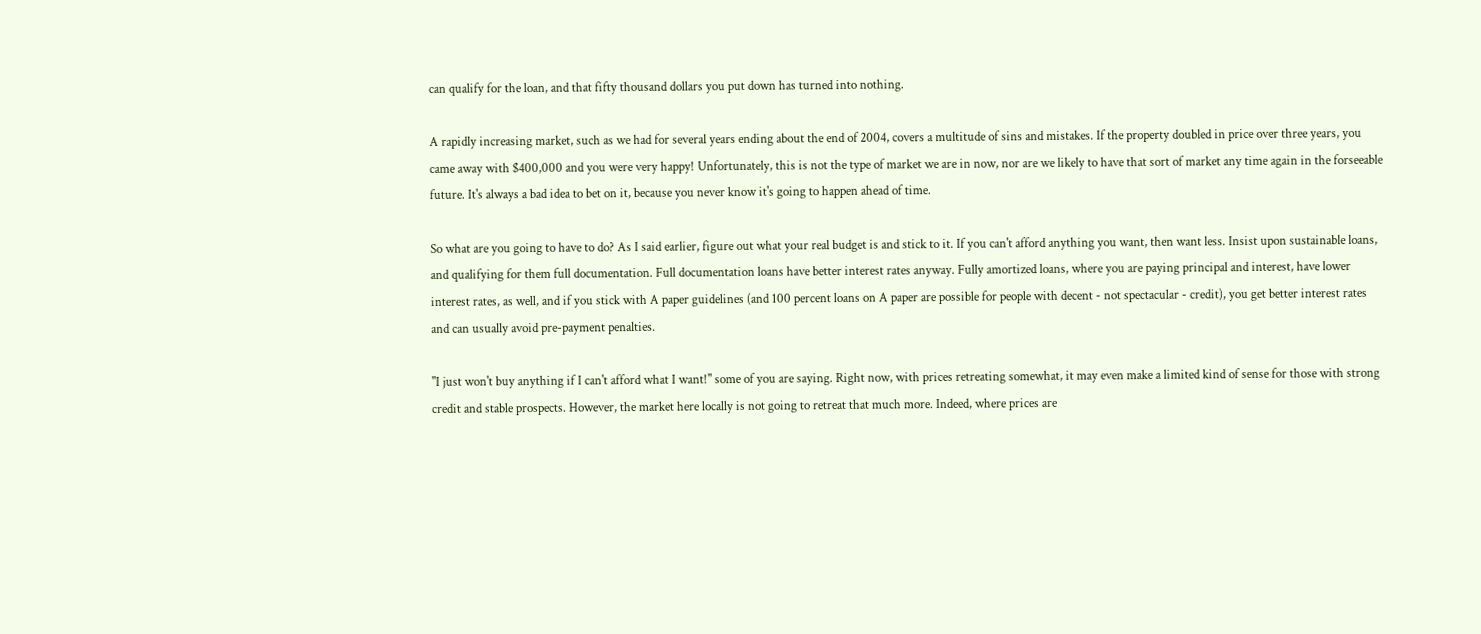can qualify for the loan, and that fifty thousand dollars you put down has turned into nothing.

A rapidly increasing market, such as we had for several years ending about the end of 2004, covers a multitude of sins and mistakes. If the property doubled in price over three years, you came away with $400,000 and you were very happy! Unfortunately, this is not the type of market we are in now, nor are we likely to have that sort of market any time again in the forseeable future. It's always a bad idea to bet on it, because you never know it's going to happen ahead of time.

So what are you going to have to do? As I said earlier, figure out what your real budget is and stick to it. If you can't afford anything you want, then want less. Insist upon sustainable loans, and qualifying for them full documentation. Full documentation loans have better interest rates anyway. Fully amortized loans, where you are paying principal and interest, have lower interest rates, as well, and if you stick with A paper guidelines (and 100 percent loans on A paper are possible for people with decent - not spectacular - credit), you get better interest rates and can usually avoid pre-payment penalties.

"I just won't buy anything if I can't afford what I want!" some of you are saying. Right now, with prices retreating somewhat, it may even make a limited kind of sense for those with strong credit and stable prospects. However, the market here locally is not going to retreat that much more. Indeed, where prices are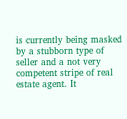is currently being masked by a stubborn type of seller and a not very competent stripe of real estate agent. It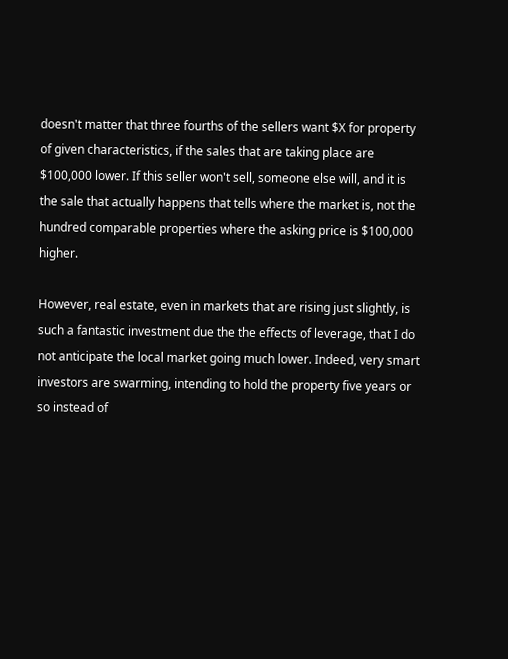doesn't matter that three fourths of the sellers want $X for property of given characteristics, if the sales that are taking place are $100,000 lower. If this seller won't sell, someone else will, and it is the sale that actually happens that tells where the market is, not the hundred comparable properties where the asking price is $100,000 higher.

However, real estate, even in markets that are rising just slightly, is such a fantastic investment due the the effects of leverage, that I do not anticipate the local market going much lower. Indeed, very smart investors are swarming, intending to hold the property five years or so instead of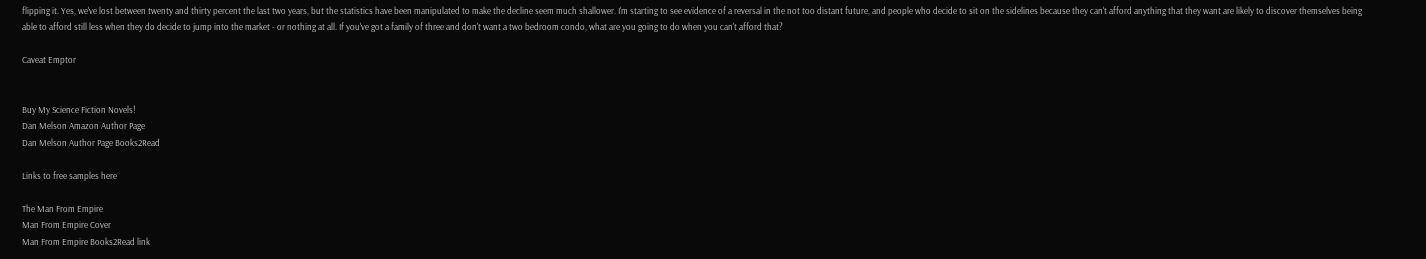flipping it. Yes, we've lost between twenty and thirty percent the last two years, but the statistics have been manipulated to make the decline seem much shallower. I'm starting to see evidence of a reversal in the not too distant future, and people who decide to sit on the sidelines because they can't afford anything that they want are likely to discover themselves being able to afford still less when they do decide to jump into the market - or nothing at all. If you've got a family of three and don't want a two bedroom condo, what are you going to do when you can't afford that?

Caveat Emptor


Buy My Science Fiction Novels!
Dan Melson Amazon Author Page
Dan Melson Author Page Books2Read

Links to free samples here

The Man From Empire
Man From Empire Cover
Man From Empire Books2Read link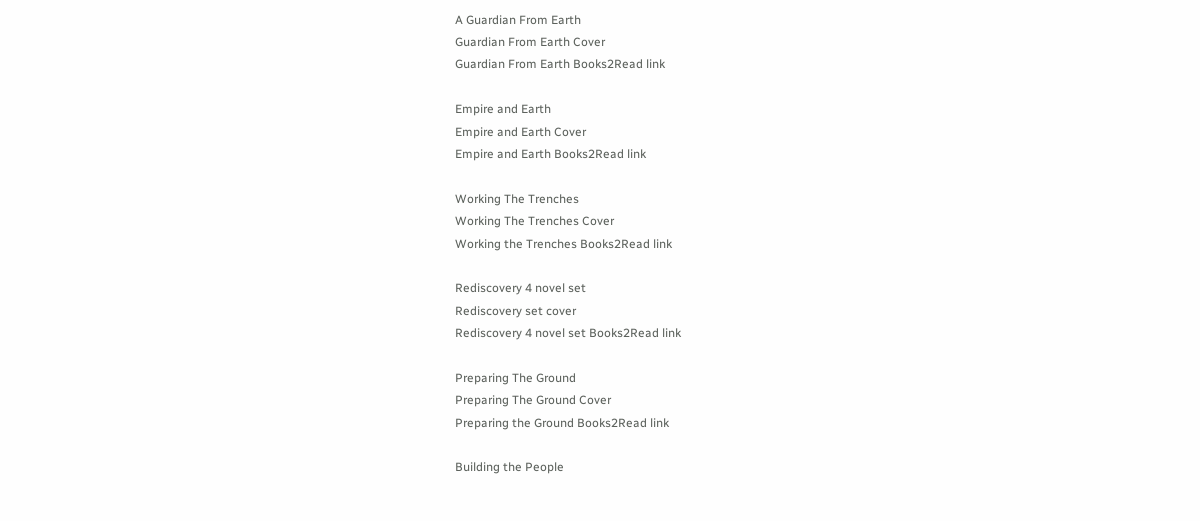A Guardian From Earth
Guardian From Earth Cover
Guardian From Earth Books2Read link

Empire and Earth
Empire and Earth Cover
Empire and Earth Books2Read link

Working The Trenches
Working The Trenches Cover
Working the Trenches Books2Read link

Rediscovery 4 novel set
Rediscovery set cover
Rediscovery 4 novel set Books2Read link

Preparing The Ground
Preparing The Ground Cover
Preparing the Ground Books2Read link

Building the People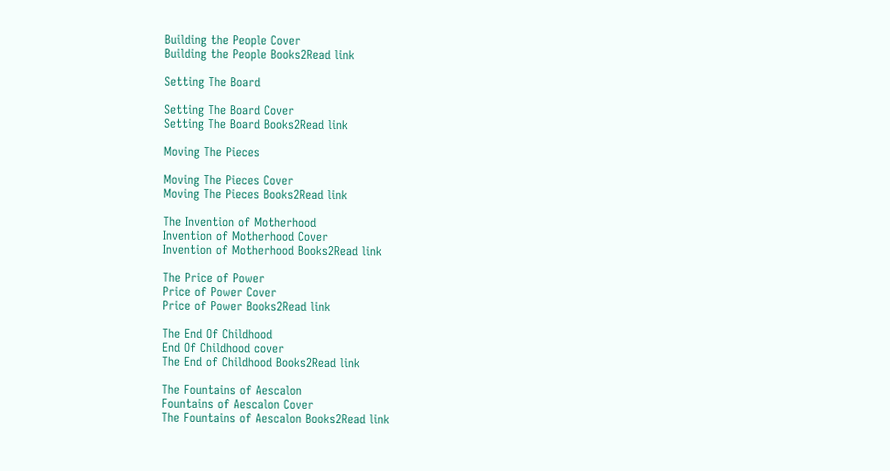Building the People Cover
Building the People Books2Read link

Setting The Board

Setting The Board Cover
Setting The Board Books2Read link

Moving The Pieces

Moving The Pieces Cover
Moving The Pieces Books2Read link

The Invention of Motherhood
Invention of Motherhood Cover
Invention of Motherhood Books2Read link

The Price of Power
Price of Power Cover
Price of Power Books2Read link

The End Of Childhood
End Of Childhood cover
The End of Childhood Books2Read link

The Fountains of Aescalon
Fountains of Aescalon Cover
The Fountains of Aescalon Books2Read link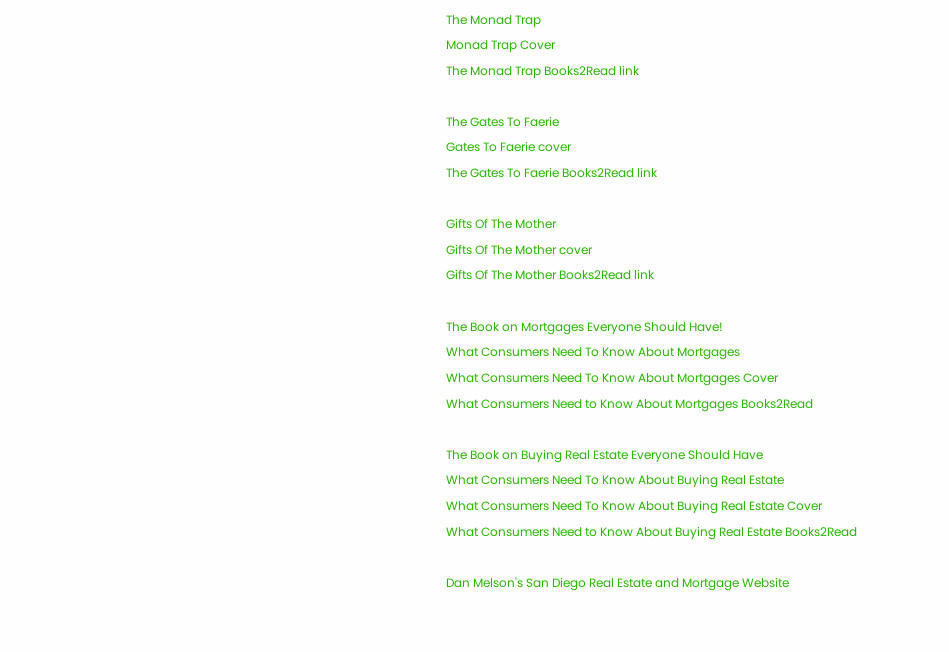The Monad Trap
Monad Trap Cover
The Monad Trap Books2Read link

The Gates To Faerie
Gates To Faerie cover
The Gates To Faerie Books2Read link

Gifts Of The Mother
Gifts Of The Mother cover
Gifts Of The Mother Books2Read link

The Book on Mortgages Everyone Should Have!
What Consumers Need To Know About Mortgages
What Consumers Need To Know About Mortgages Cover
What Consumers Need to Know About Mortgages Books2Read

The Book on Buying Real Estate Everyone Should Have
What Consumers Need To Know About Buying Real Estate
What Consumers Need To Know About Buying Real Estate Cover
What Consumers Need to Know About Buying Real Estate Books2Read

Dan Melson's San Diego Real Estate and Mortgage Website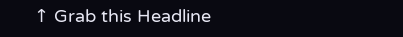↑ Grab this Headline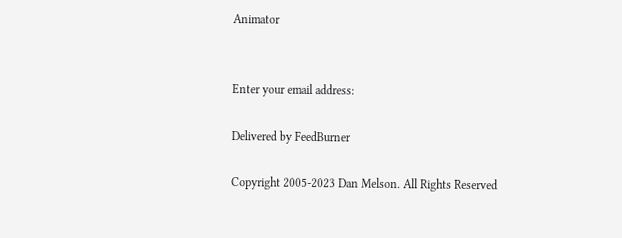Animator


Enter your email address:

Delivered by FeedBurner

Copyright 2005-2023 Dan Melson. All Rights Reserved